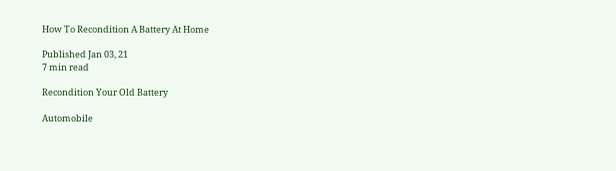How To Recondition A Battery At Home

Published Jan 03, 21
7 min read

Recondition Your Old Battery

Automobile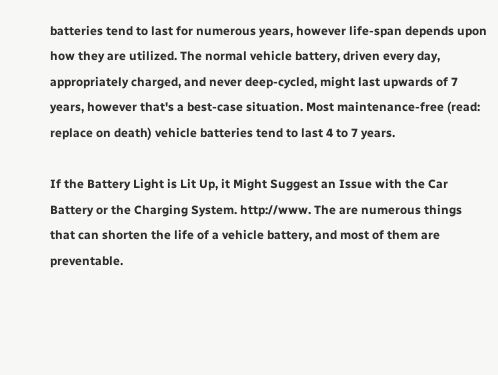batteries tend to last for numerous years, however life-span depends upon how they are utilized. The normal vehicle battery, driven every day, appropriately charged, and never deep-cycled, might last upwards of 7 years, however that's a best-case situation. Most maintenance-free (read: replace on death) vehicle batteries tend to last 4 to 7 years.

If the Battery Light is Lit Up, it Might Suggest an Issue with the Car Battery or the Charging System. http://www. The are numerous things that can shorten the life of a vehicle battery, and most of them are preventable.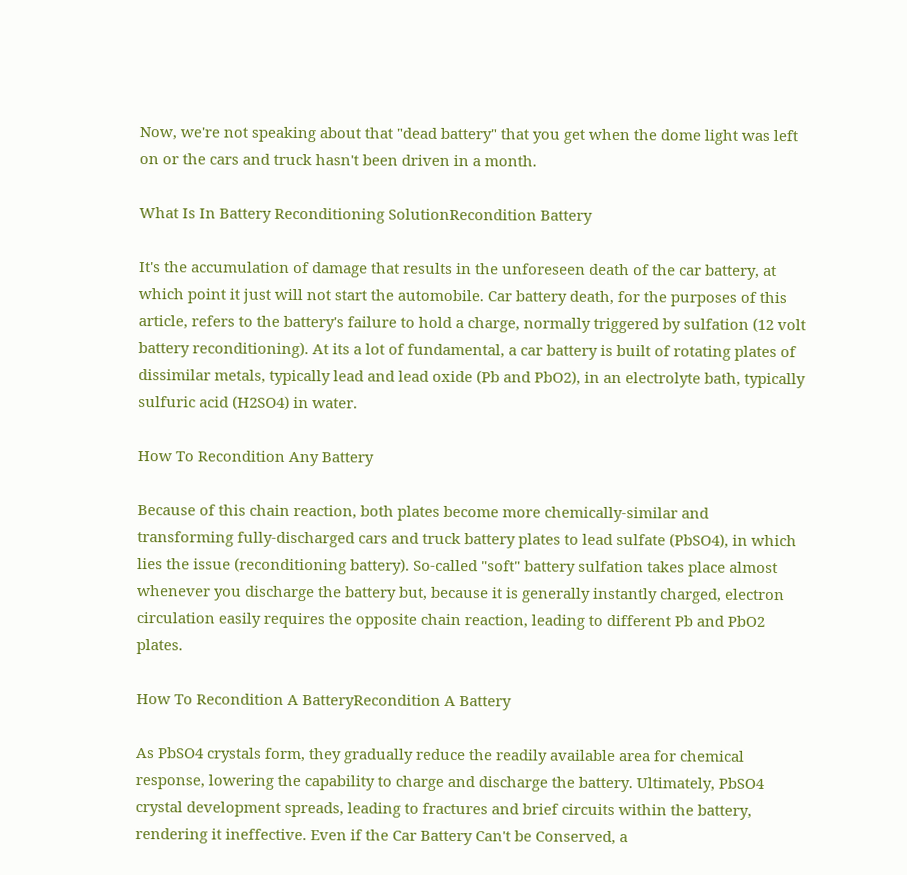Now, we're not speaking about that "dead battery" that you get when the dome light was left on or the cars and truck hasn't been driven in a month.

What Is In Battery Reconditioning SolutionRecondition Battery

It's the accumulation of damage that results in the unforeseen death of the car battery, at which point it just will not start the automobile. Car battery death, for the purposes of this article, refers to the battery's failure to hold a charge, normally triggered by sulfation (12 volt battery reconditioning). At its a lot of fundamental, a car battery is built of rotating plates of dissimilar metals, typically lead and lead oxide (Pb and PbO2), in an electrolyte bath, typically sulfuric acid (H2SO4) in water.

How To Recondition Any Battery

Because of this chain reaction, both plates become more chemically-similar and transforming fully-discharged cars and truck battery plates to lead sulfate (PbSO4), in which lies the issue (reconditioning battery). So-called "soft" battery sulfation takes place almost whenever you discharge the battery but, because it is generally instantly charged, electron circulation easily requires the opposite chain reaction, leading to different Pb and PbO2 plates.

How To Recondition A BatteryRecondition A Battery

As PbSO4 crystals form, they gradually reduce the readily available area for chemical response, lowering the capability to charge and discharge the battery. Ultimately, PbSO4 crystal development spreads, leading to fractures and brief circuits within the battery, rendering it ineffective. Even if the Car Battery Can't be Conserved, a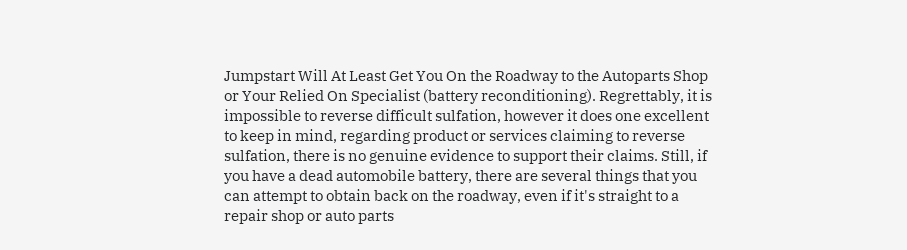Jumpstart Will At Least Get You On the Roadway to the Autoparts Shop or Your Relied On Specialist (battery reconditioning). Regrettably, it is impossible to reverse difficult sulfation, however it does one excellent to keep in mind, regarding product or services claiming to reverse sulfation, there is no genuine evidence to support their claims. Still, if you have a dead automobile battery, there are several things that you can attempt to obtain back on the roadway, even if it's straight to a repair shop or auto parts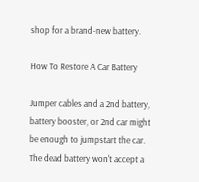shop for a brand-new battery.

How To Restore A Car Battery

Jumper cables and a 2nd battery, battery booster, or 2nd car might be enough to jumpstart the car. The dead battery won't accept a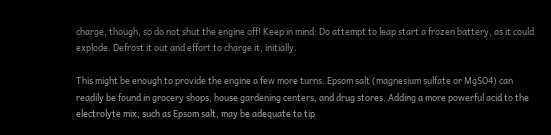charge, though, so do not shut the engine off! Keep in mind: Do attempt to leap start a frozen battery, as it could explode. Defrost it out and effort to charge it, initially.

This might be enough to provide the engine a few more turns. Epsom salt (magnesium sulfate or MgSO4) can readily be found in grocery shops, house gardening centers, and drug stores. Adding a more powerful acid to the electrolyte mix, such as Epsom salt, may be adequate to tip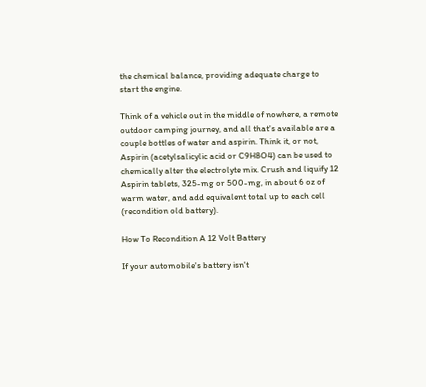the chemical balance, providing adequate charge to start the engine.

Think of a vehicle out in the middle of nowhere, a remote outdoor camping journey, and all that's available are a couple bottles of water and aspirin. Think it, or not, Aspirin (acetylsalicylic acid or C9H8O4) can be used to chemically alter the electrolyte mix. Crush and liquify 12 Aspirin tablets, 325-mg or 500-mg, in about 6 oz of warm water, and add equivalent total up to each cell (recondition old battery).

How To Recondition A 12 Volt Battery

If your automobile's battery isn't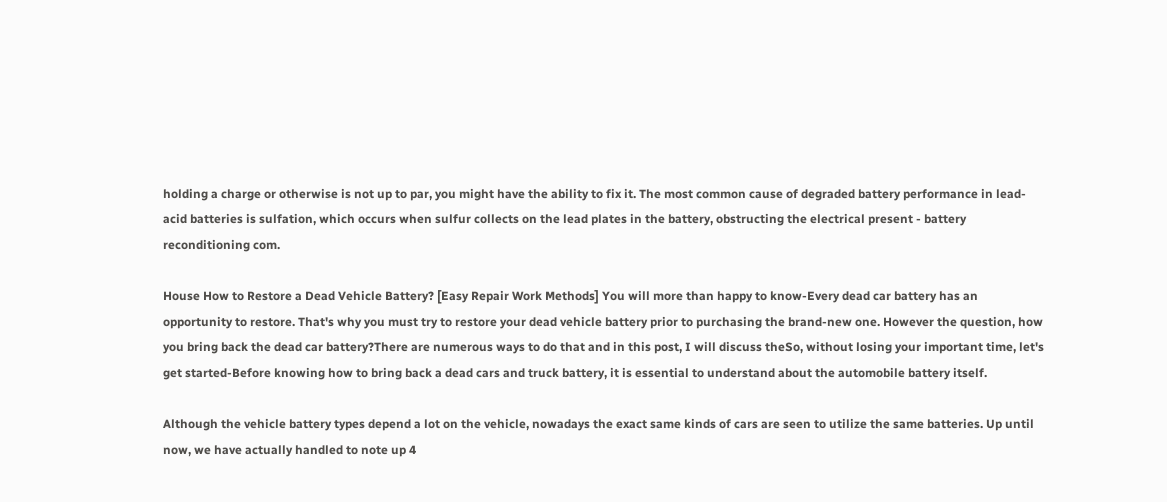holding a charge or otherwise is not up to par, you might have the ability to fix it. The most common cause of degraded battery performance in lead-acid batteries is sulfation, which occurs when sulfur collects on the lead plates in the battery, obstructing the electrical present - battery reconditioning com.

House How to Restore a Dead Vehicle Battery? [Easy Repair Work Methods] You will more than happy to know-Every dead car battery has an opportunity to restore. That's why you must try to restore your dead vehicle battery prior to purchasing the brand-new one. However the question, how you bring back the dead car battery?There are numerous ways to do that and in this post, I will discuss theSo, without losing your important time, let's get started-Before knowing how to bring back a dead cars and truck battery, it is essential to understand about the automobile battery itself.

Although the vehicle battery types depend a lot on the vehicle, nowadays the exact same kinds of cars are seen to utilize the same batteries. Up until now, we have actually handled to note up 4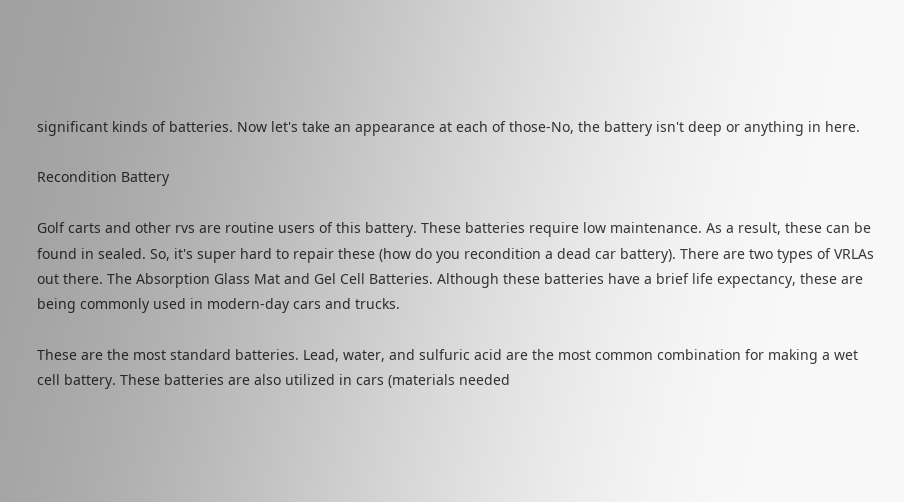significant kinds of batteries. Now let's take an appearance at each of those-No, the battery isn't deep or anything in here.

Recondition Battery

Golf carts and other rvs are routine users of this battery. These batteries require low maintenance. As a result, these can be found in sealed. So, it's super hard to repair these (how do you recondition a dead car battery). There are two types of VRLAs out there. The Absorption Glass Mat and Gel Cell Batteries. Although these batteries have a brief life expectancy, these are being commonly used in modern-day cars and trucks.

These are the most standard batteries. Lead, water, and sulfuric acid are the most common combination for making a wet cell battery. These batteries are also utilized in cars (materials needed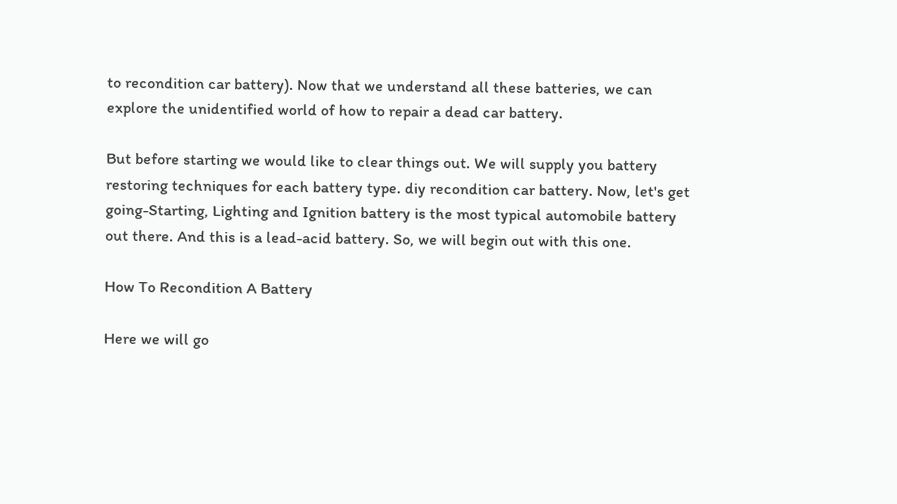to recondition car battery). Now that we understand all these batteries, we can explore the unidentified world of how to repair a dead car battery.

But before starting we would like to clear things out. We will supply you battery restoring techniques for each battery type. diy recondition car battery. Now, let's get going-Starting, Lighting and Ignition battery is the most typical automobile battery out there. And this is a lead-acid battery. So, we will begin out with this one.

How To Recondition A Battery

Here we will go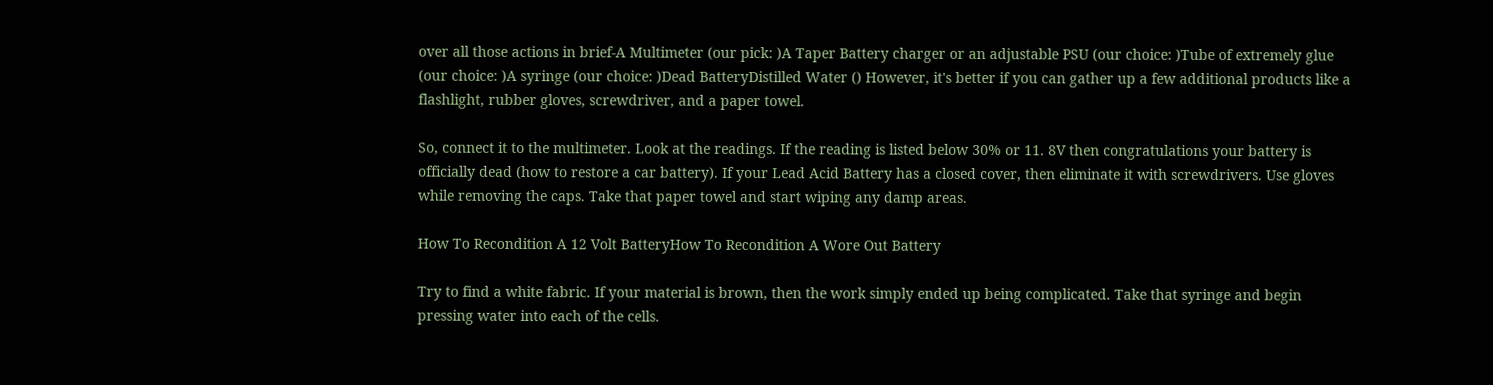over all those actions in brief-A Multimeter (our pick: )A Taper Battery charger or an adjustable PSU (our choice: )Tube of extremely glue (our choice: )A syringe (our choice: )Dead BatteryDistilled Water () However, it's better if you can gather up a few additional products like a flashlight, rubber gloves, screwdriver, and a paper towel.

So, connect it to the multimeter. Look at the readings. If the reading is listed below 30% or 11. 8V then congratulations your battery is officially dead (how to restore a car battery). If your Lead Acid Battery has a closed cover, then eliminate it with screwdrivers. Use gloves while removing the caps. Take that paper towel and start wiping any damp areas.

How To Recondition A 12 Volt BatteryHow To Recondition A Wore Out Battery

Try to find a white fabric. If your material is brown, then the work simply ended up being complicated. Take that syringe and begin pressing water into each of the cells.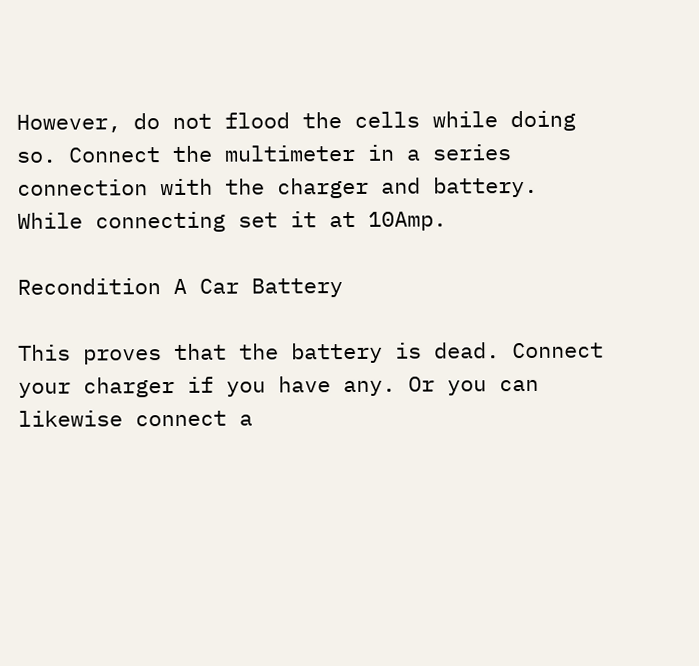However, do not flood the cells while doing so. Connect the multimeter in a series connection with the charger and battery. While connecting set it at 10Amp.

Recondition A Car Battery

This proves that the battery is dead. Connect your charger if you have any. Or you can likewise connect a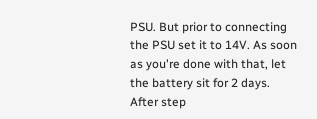PSU. But prior to connecting the PSU set it to 14V. As soon as you're done with that, let the battery sit for 2 days. After step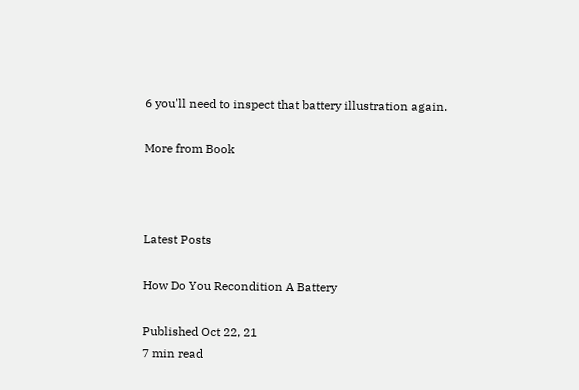6 you'll need to inspect that battery illustration again.

More from Book



Latest Posts

How Do You Recondition A Battery

Published Oct 22, 21
7 min read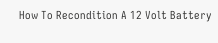How To Recondition A 12 Volt Battery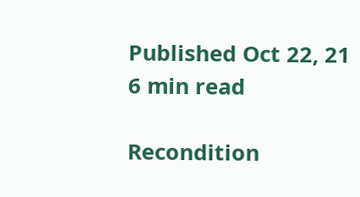Published Oct 22, 21
6 min read

Recondition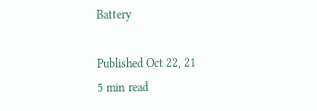Battery

Published Oct 22, 21
5 min read